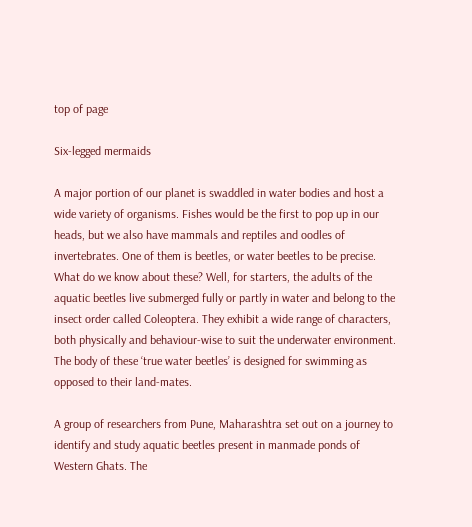top of page

Six-legged mermaids

A major portion of our planet is swaddled in water bodies and host a wide variety of organisms. Fishes would be the first to pop up in our heads, but we also have mammals and reptiles and oodles of invertebrates. One of them is beetles, or water beetles to be precise. What do we know about these? Well, for starters, the adults of the aquatic beetles live submerged fully or partly in water and belong to the insect order called Coleoptera. They exhibit a wide range of characters, both physically and behaviour-wise to suit the underwater environment. The body of these ‘true water beetles’ is designed for swimming as opposed to their land-mates.

A group of researchers from Pune, Maharashtra set out on a journey to identify and study aquatic beetles present in manmade ponds of Western Ghats. The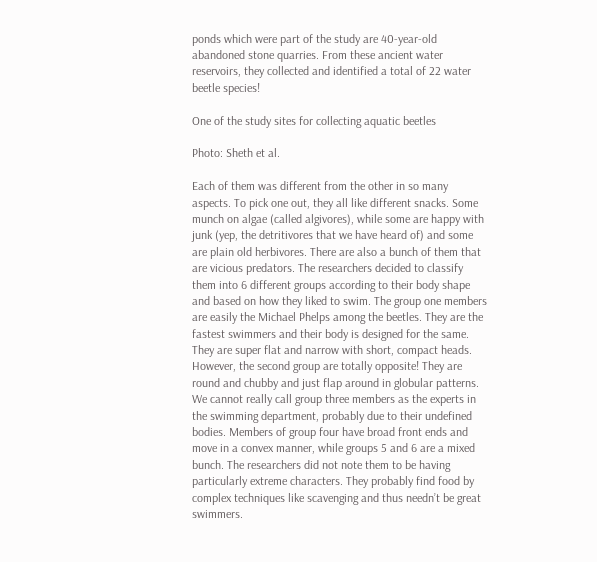ponds which were part of the study are 40-year-old abandoned stone quarries. From these ancient water reservoirs, they collected and identified a total of 22 water beetle species!

One of the study sites for collecting aquatic beetles

Photo: Sheth et al.

Each of them was different from the other in so many aspects. To pick one out, they all like different snacks. Some munch on algae (called algivores), while some are happy with junk (yep, the detritivores that we have heard of) and some are plain old herbivores. There are also a bunch of them that are vicious predators. The researchers decided to classify them into 6 different groups according to their body shape and based on how they liked to swim. The group one members are easily the Michael Phelps among the beetles. They are the fastest swimmers and their body is designed for the same. They are super flat and narrow with short, compact heads. However, the second group are totally opposite! They are round and chubby and just flap around in globular patterns. We cannot really call group three members as the experts in the swimming department, probably due to their undefined bodies. Members of group four have broad front ends and move in a convex manner, while groups 5 and 6 are a mixed bunch. The researchers did not note them to be having particularly extreme characters. They probably find food by complex techniques like scavenging and thus needn’t be great swimmers.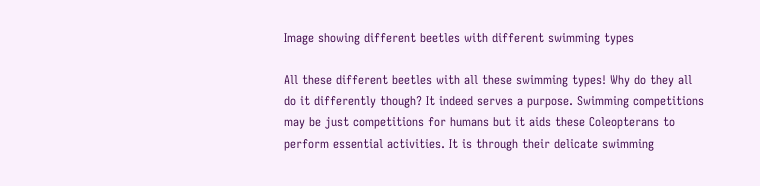Image showing different beetles with different swimming types

All these different beetles with all these swimming types! Why do they all do it differently though? It indeed serves a purpose. Swimming competitions may be just competitions for humans but it aids these Coleopterans to perform essential activities. It is through their delicate swimming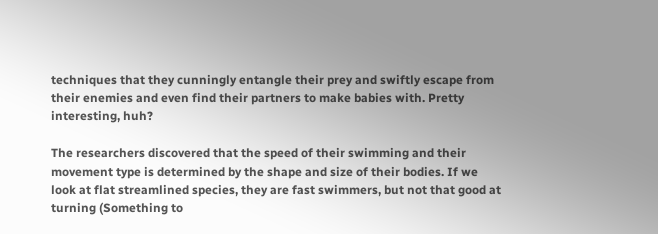techniques that they cunningly entangle their prey and swiftly escape from their enemies and even find their partners to make babies with. Pretty interesting, huh?

The researchers discovered that the speed of their swimming and their movement type is determined by the shape and size of their bodies. If we look at flat streamlined species, they are fast swimmers, but not that good at turning (Something to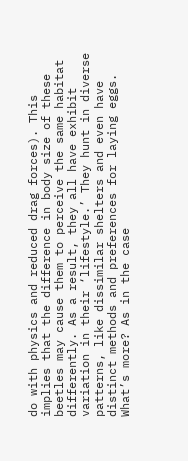do with physics and reduced drag forces). This implies that the difference in body size of these beetles may cause them to perceive the same habitat differently. As a result, they all have exhibit variation in their ‘lifestyle.’ They hunt in diverse patterns, like dissimilar shelters and even have distinct methods and preferences for laying eggs. What’s more? As in the case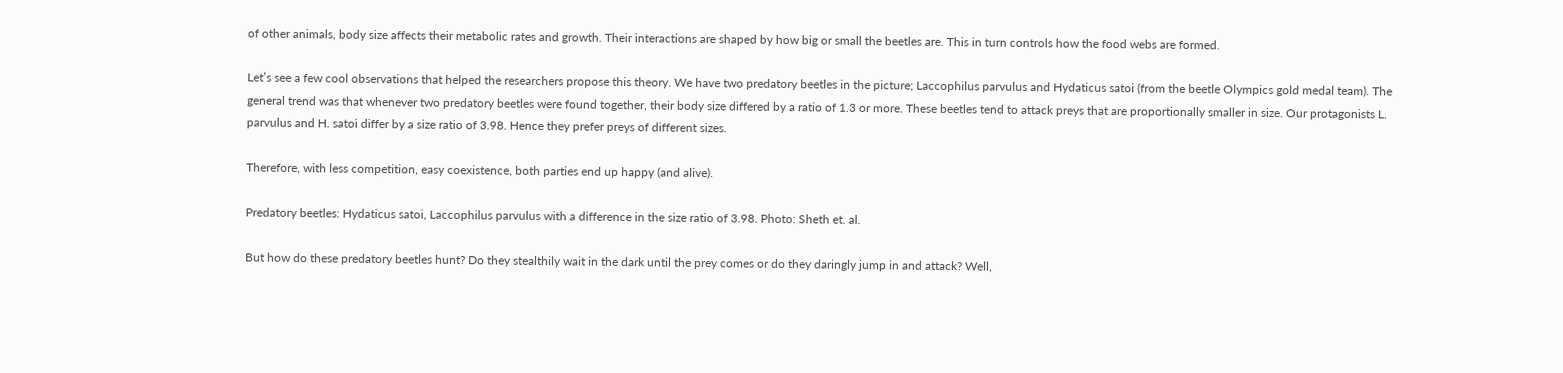of other animals, body size affects their metabolic rates and growth. Their interactions are shaped by how big or small the beetles are. This in turn controls how the food webs are formed.

Let’s see a few cool observations that helped the researchers propose this theory. We have two predatory beetles in the picture; Laccophilus parvulus and Hydaticus satoi (from the beetle Olympics gold medal team). The general trend was that whenever two predatory beetles were found together, their body size differed by a ratio of 1.3 or more. These beetles tend to attack preys that are proportionally smaller in size. Our protagonists L. parvulus and H. satoi differ by a size ratio of 3.98. Hence they prefer preys of different sizes.

Therefore, with less competition, easy coexistence, both parties end up happy (and alive).

Predatory beetles: Hydaticus satoi, Laccophilus parvulus with a difference in the size ratio of 3.98. Photo: Sheth et. al.

But how do these predatory beetles hunt? Do they stealthily wait in the dark until the prey comes or do they daringly jump in and attack? Well,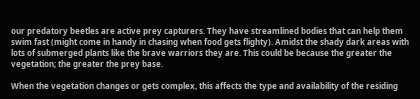our predatory beetles are active prey capturers. They have streamlined bodies that can help them swim fast (might come in handy in chasing when food gets flighty). Amidst the shady dark areas with lots of submerged plants like the brave warriors they are. This could be because the greater the vegetation; the greater the prey base.

When the vegetation changes or gets complex, this affects the type and availability of the residing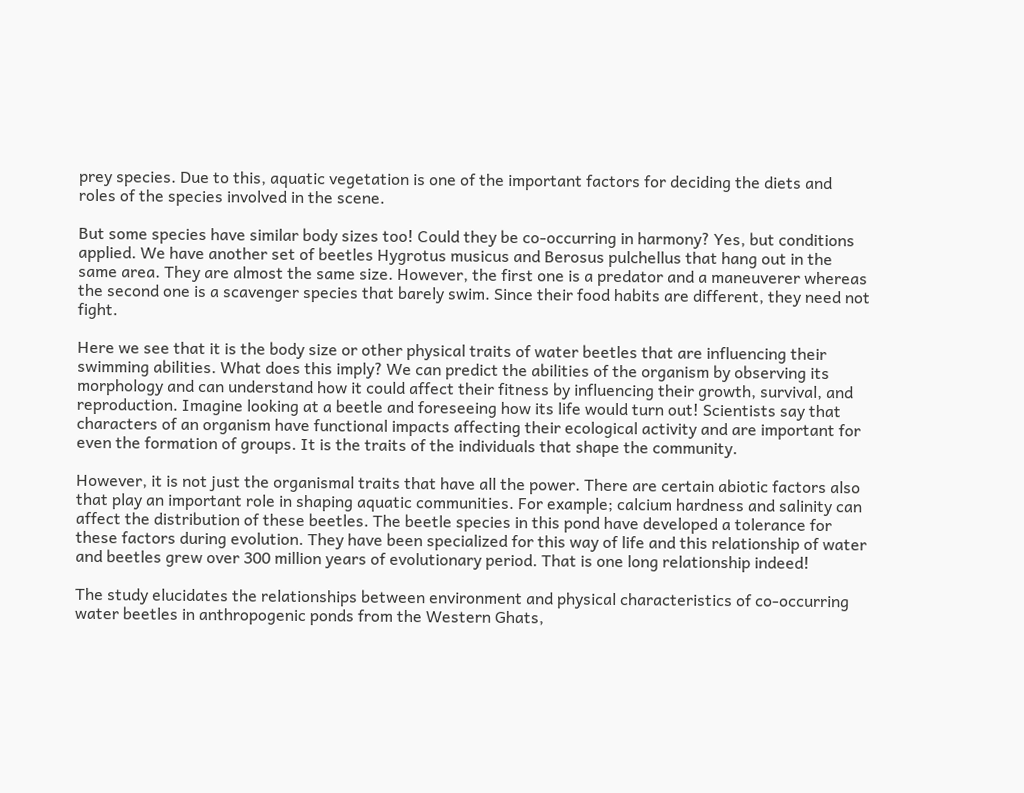prey species. Due to this, aquatic vegetation is one of the important factors for deciding the diets and roles of the species involved in the scene.

But some species have similar body sizes too! Could they be co-occurring in harmony? Yes, but conditions applied. We have another set of beetles Hygrotus musicus and Berosus pulchellus that hang out in the same area. They are almost the same size. However, the first one is a predator and a maneuverer whereas the second one is a scavenger species that barely swim. Since their food habits are different, they need not fight.

Here we see that it is the body size or other physical traits of water beetles that are influencing their swimming abilities. What does this imply? We can predict the abilities of the organism by observing its morphology and can understand how it could affect their fitness by influencing their growth, survival, and reproduction. Imagine looking at a beetle and foreseeing how its life would turn out! Scientists say that characters of an organism have functional impacts affecting their ecological activity and are important for even the formation of groups. It is the traits of the individuals that shape the community.

However, it is not just the organismal traits that have all the power. There are certain abiotic factors also that play an important role in shaping aquatic communities. For example; calcium hardness and salinity can affect the distribution of these beetles. The beetle species in this pond have developed a tolerance for these factors during evolution. They have been specialized for this way of life and this relationship of water and beetles grew over 300 million years of evolutionary period. That is one long relationship indeed!

The study elucidates the relationships between environment and physical characteristics of co-occurring water beetles in anthropogenic ponds from the Western Ghats,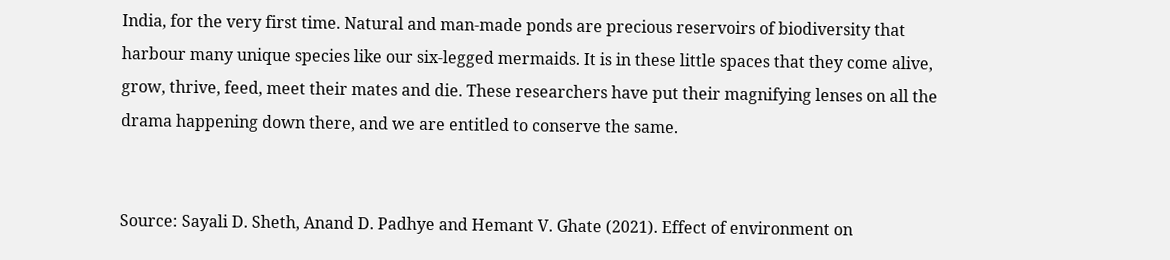India, for the very first time. Natural and man-made ponds are precious reservoirs of biodiversity that harbour many unique species like our six-legged mermaids. It is in these little spaces that they come alive, grow, thrive, feed, meet their mates and die. These researchers have put their magnifying lenses on all the drama happening down there, and we are entitled to conserve the same.


Source: Sayali D. Sheth, Anand D. Padhye and Hemant V. Ghate (2021). Effect of environment on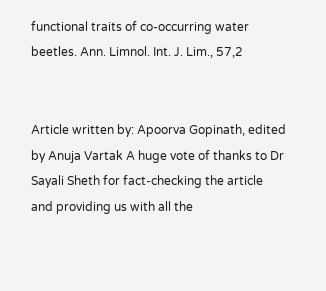functional traits of co-occurring water beetles. Ann. Limnol. Int. J. Lim., 57,2


Article written by: Apoorva Gopinath, edited by Anuja Vartak A huge vote of thanks to Dr Sayali Sheth for fact-checking the article and providing us with all the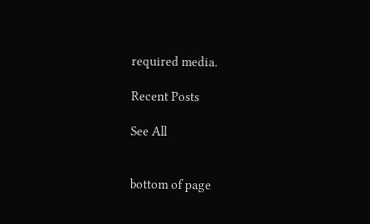required media.

Recent Posts

See All


bottom of page